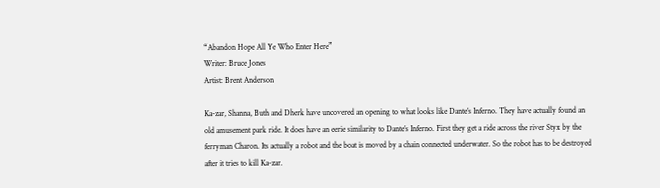“Abandon Hope All Ye Who Enter Here”
Writer: Bruce Jones
Artist: Brent Anderson

Ka-zar, Shanna, Buth and Dherk have uncovered an opening to what looks like Dante’s Inferno. They have actually found an old amusement park ride. It does have an eerie similarity to Dante’s Inferno. First they get a ride across the river Styx by the ferryman Charon. Its actually a robot and the boat is moved by a chain connected underwater. So the robot has to be destroyed after it tries to kill Ka-zar.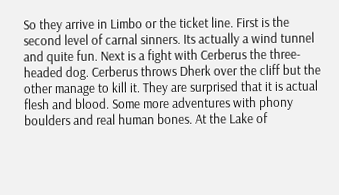So they arrive in Limbo or the ticket line. First is the second level of carnal sinners. Its actually a wind tunnel and quite fun. Next is a fight with Cerberus the three-headed dog. Cerberus throws Dherk over the cliff but the other manage to kill it. They are surprised that it is actual flesh and blood. Some more adventures with phony boulders and real human bones. At the Lake of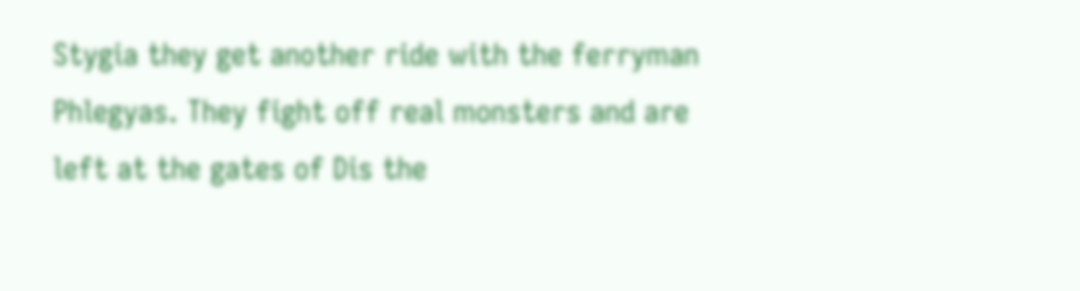Stygia they get another ride with the ferryman Phlegyas. They fight off real monsters and are left at the gates of Dis the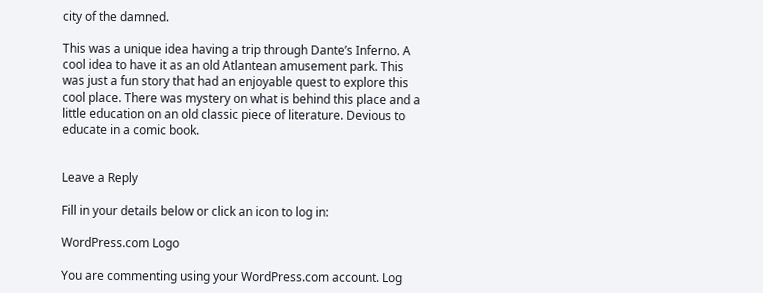city of the damned.

This was a unique idea having a trip through Dante’s Inferno. A cool idea to have it as an old Atlantean amusement park. This was just a fun story that had an enjoyable quest to explore this cool place. There was mystery on what is behind this place and a little education on an old classic piece of literature. Devious to educate in a comic book.


Leave a Reply

Fill in your details below or click an icon to log in:

WordPress.com Logo

You are commenting using your WordPress.com account. Log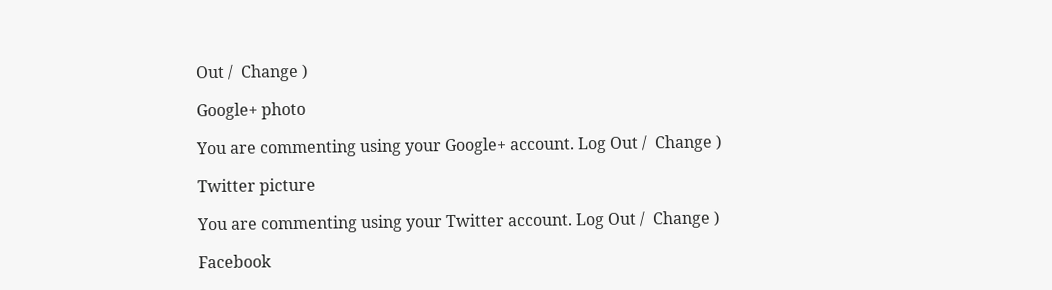Out /  Change )

Google+ photo

You are commenting using your Google+ account. Log Out /  Change )

Twitter picture

You are commenting using your Twitter account. Log Out /  Change )

Facebook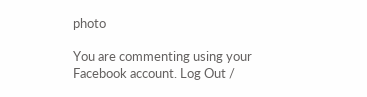photo

You are commenting using your Facebook account. Log Out /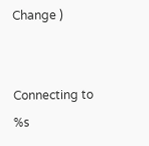Change )


Connecting to %s